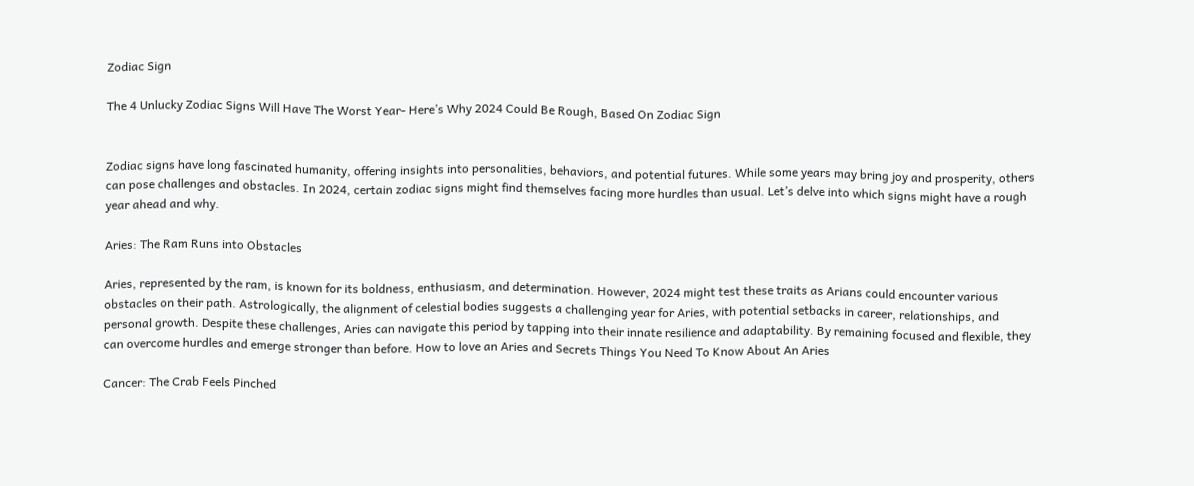Zodiac Sign

The 4 Unlucky Zodiac Signs Will Have The Worst Year- Here’s Why 2024 Could Be Rough, Based On Zodiac Sign


Zodiac signs have long fascinated humanity, offering insights into personalities, behaviors, and potential futures. While some years may bring joy and prosperity, others can pose challenges and obstacles. In 2024, certain zodiac signs might find themselves facing more hurdles than usual. Let’s delve into which signs might have a rough year ahead and why.

Aries: The Ram Runs into Obstacles

Aries, represented by the ram, is known for its boldness, enthusiasm, and determination. However, 2024 might test these traits as Arians could encounter various obstacles on their path. Astrologically, the alignment of celestial bodies suggests a challenging year for Aries, with potential setbacks in career, relationships, and personal growth. Despite these challenges, Aries can navigate this period by tapping into their innate resilience and adaptability. By remaining focused and flexible, they can overcome hurdles and emerge stronger than before. How to love an Aries and Secrets Things You Need To Know About An Aries

Cancer: The Crab Feels Pinched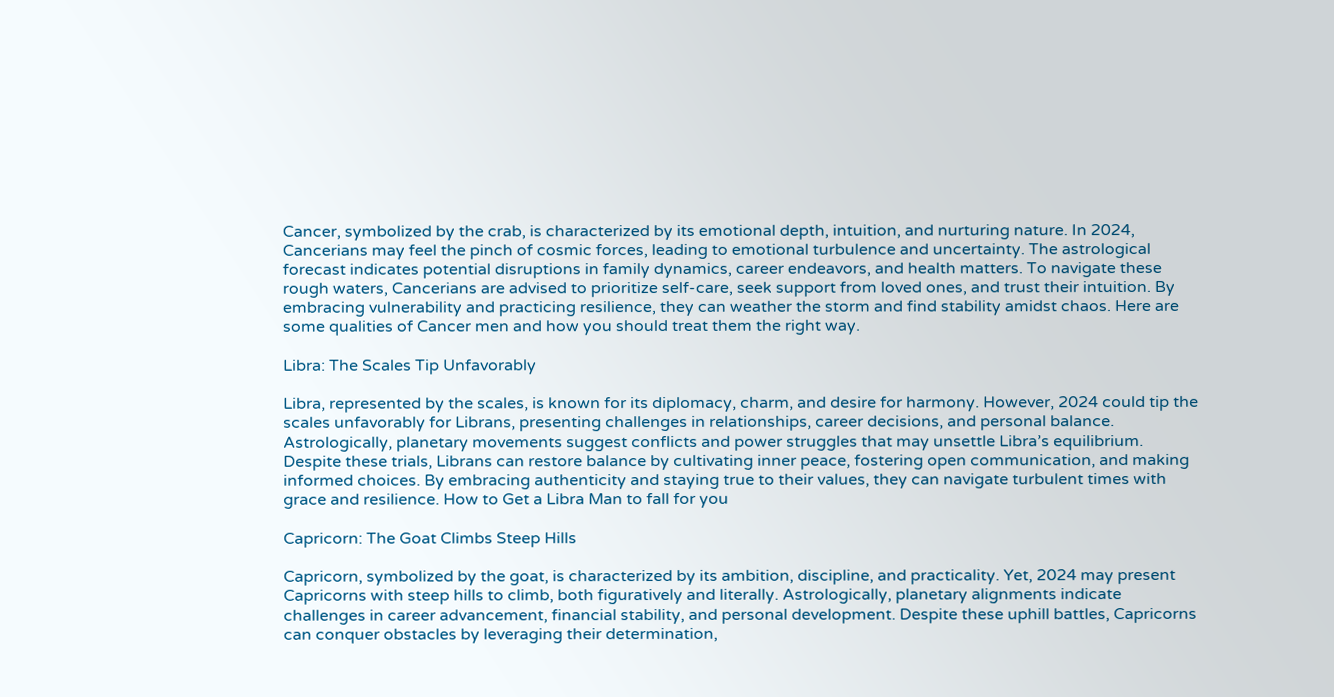Cancer, symbolized by the crab, is characterized by its emotional depth, intuition, and nurturing nature. In 2024, Cancerians may feel the pinch of cosmic forces, leading to emotional turbulence and uncertainty. The astrological forecast indicates potential disruptions in family dynamics, career endeavors, and health matters. To navigate these rough waters, Cancerians are advised to prioritize self-care, seek support from loved ones, and trust their intuition. By embracing vulnerability and practicing resilience, they can weather the storm and find stability amidst chaos. Here are some qualities of Cancer men and how you should treat them the right way.

Libra: The Scales Tip Unfavorably

Libra, represented by the scales, is known for its diplomacy, charm, and desire for harmony. However, 2024 could tip the scales unfavorably for Librans, presenting challenges in relationships, career decisions, and personal balance. Astrologically, planetary movements suggest conflicts and power struggles that may unsettle Libra’s equilibrium. Despite these trials, Librans can restore balance by cultivating inner peace, fostering open communication, and making informed choices. By embracing authenticity and staying true to their values, they can navigate turbulent times with grace and resilience. How to Get a Libra Man to fall for you

Capricorn: The Goat Climbs Steep Hills

Capricorn, symbolized by the goat, is characterized by its ambition, discipline, and practicality. Yet, 2024 may present Capricorns with steep hills to climb, both figuratively and literally. Astrologically, planetary alignments indicate challenges in career advancement, financial stability, and personal development. Despite these uphill battles, Capricorns can conquer obstacles by leveraging their determination,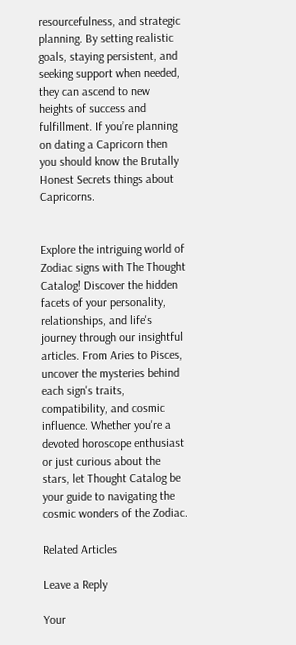resourcefulness, and strategic planning. By setting realistic goals, staying persistent, and seeking support when needed, they can ascend to new heights of success and fulfillment. If you’re planning on dating a Capricorn then you should know the Brutally Honest Secrets things about Capricorns.


Explore the intriguing world of Zodiac signs with The Thought Catalog! Discover the hidden facets of your personality, relationships, and life's journey through our insightful articles. From Aries to Pisces, uncover the mysteries behind each sign's traits, compatibility, and cosmic influence. Whether you're a devoted horoscope enthusiast or just curious about the stars, let Thought Catalog be your guide to navigating the cosmic wonders of the Zodiac.

Related Articles

Leave a Reply

Your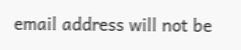email address will not be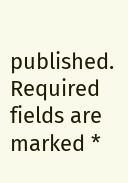published. Required fields are marked *